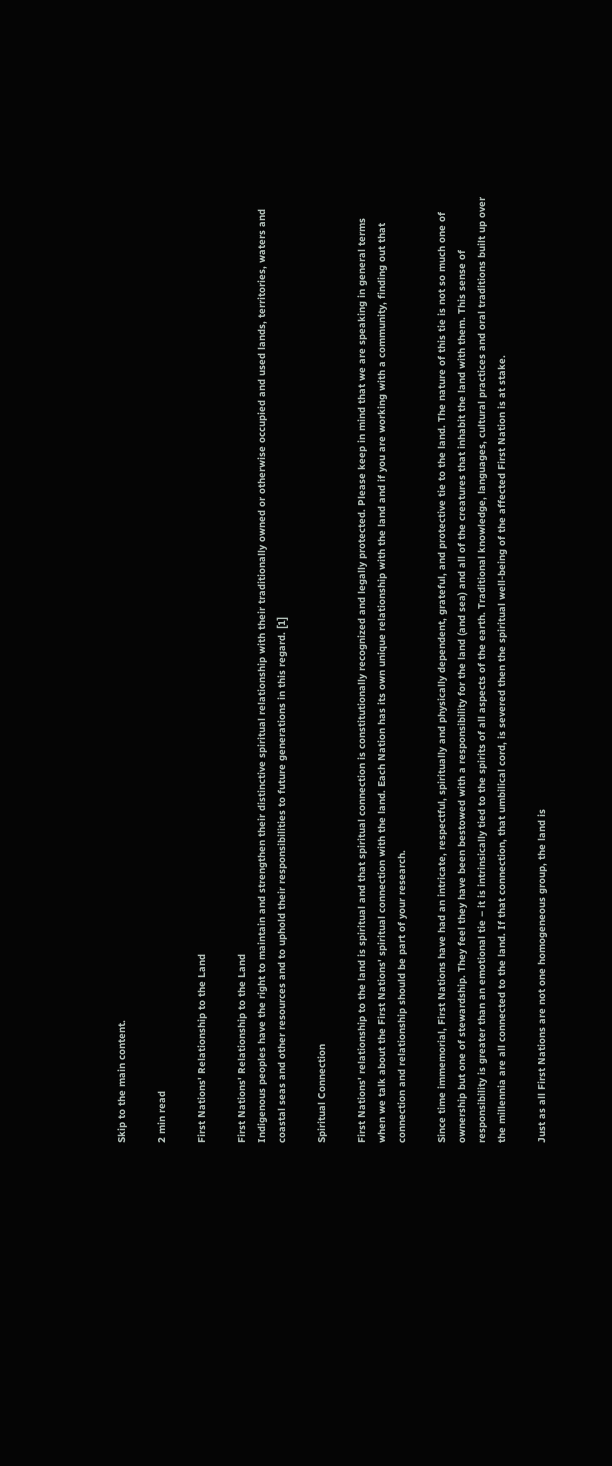Skip to the main content.

2 min read

First Nations' Relationship to the Land

First Nations' Relationship to the Land
Indigenous peoples have the right to maintain and strengthen their distinctive spiritual relationship with their traditionally owned or otherwise occupied and used lands, territories, waters and coastal seas and other resources and to uphold their responsibilities to future generations in this regard. [1]

Spiritual Connection

First Nations' relationship to the land is spiritual and that spiritual connection is constitutionally recognized and legally protected. Please keep in mind that we are speaking in general terms when we talk about the First Nations' spiritual connection with the land. Each Nation has its own unique relationship with the land and if you are working with a community, finding out that connection and relationship should be part of your research.

Since time immemorial, First Nations have had an intricate, respectful, spiritually and physically dependent, grateful, and protective tie to the land. The nature of this tie is not so much one of ownership but one of stewardship. They feel they have been bestowed with a responsibility for the land (and sea) and all of the creatures that inhabit the land with them. This sense of responsibility is greater than an emotional tie – it is intrinsically tied to the spirits of all aspects of the earth. Traditional knowledge, languages, cultural practices and oral traditions built up over the millennia are all connected to the land. If that connection, that umbilical cord, is severed then the spiritual well-being of the affected First Nation is at stake.

Just as all First Nations are not one homogeneous group, the land is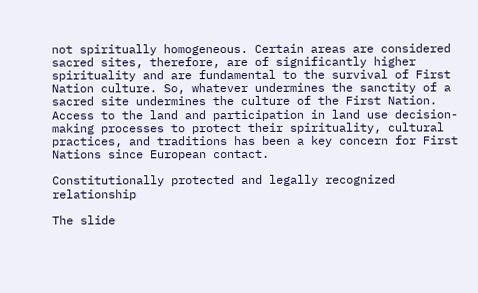not spiritually homogeneous. Certain areas are considered sacred sites, therefore, are of significantly higher spirituality and are fundamental to the survival of First Nation culture. So, whatever undermines the sanctity of a sacred site undermines the culture of the First Nation. Access to the land and participation in land use decision-making processes to protect their spirituality, cultural practices, and traditions has been a key concern for First Nations since European contact.

Constitutionally protected and legally recognized relationship

The slide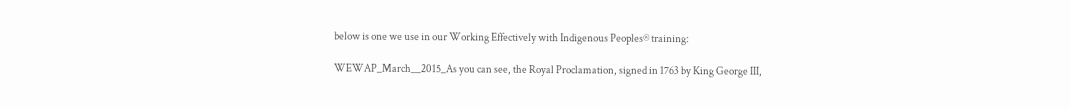below is one we use in our Working Effectively with Indigenous Peoples® training:

WEWAP_March__2015_As you can see, the Royal Proclamation, signed in 1763 by King George III,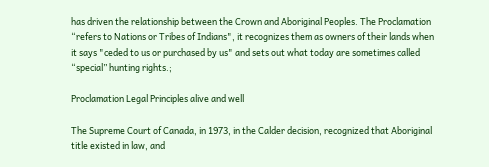has driven the relationship between the Crown and Aboriginal Peoples. The Proclamation “refers to Nations or Tribes of Indians", it recognizes them as owners of their lands when it says "ceded to us or purchased by us" and sets out what today are sometimes called “special” hunting rights.;

Proclamation Legal Principles alive and well

The Supreme Court of Canada, in 1973, in the Calder decision, recognized that Aboriginal title existed in law, and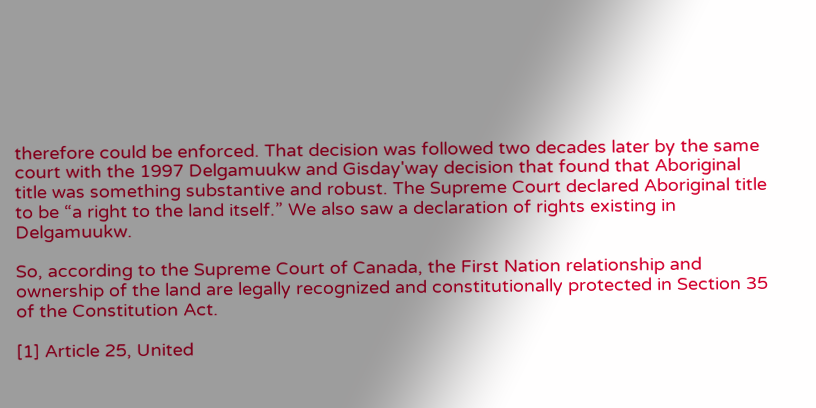therefore could be enforced. That decision was followed two decades later by the same court with the 1997 Delgamuukw and Gisday'way decision that found that Aboriginal title was something substantive and robust. The Supreme Court declared Aboriginal title to be “a right to the land itself.” We also saw a declaration of rights existing in Delgamuukw.

So, according to the Supreme Court of Canada, the First Nation relationship and ownership of the land are legally recognized and constitutionally protected in Section 35 of the Constitution Act.

[1] Article 25, United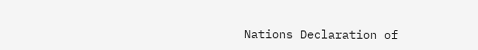Nations Declaration of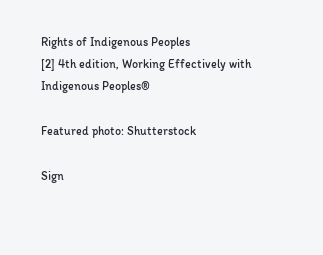Rights of Indigenous Peoples
[2] 4th edition, Working Effectively with Indigenous Peoples®

Featured photo: Shutterstock

Sign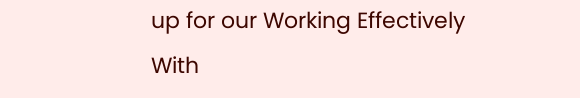up for our Working Effectively With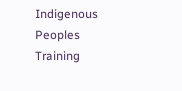Indigenous Peoples Training